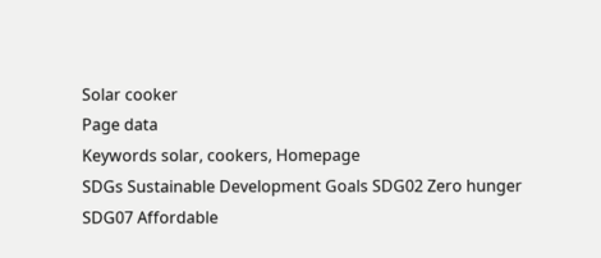Solar cooker
Page data
Keywords solar, cookers, Homepage
SDGs Sustainable Development Goals SDG02 Zero hunger
SDG07 Affordable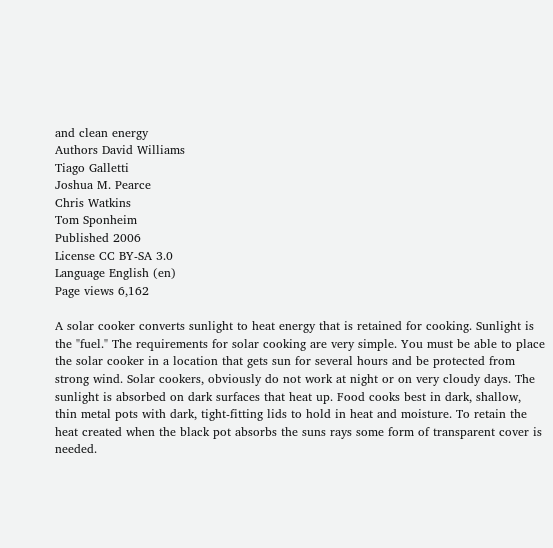and clean energy
Authors David Williams
Tiago Galletti
Joshua M. Pearce
Chris Watkins
Tom Sponheim
Published 2006
License CC BY-SA 3.0
Language English (en)
Page views 6,162

A solar cooker converts sunlight to heat energy that is retained for cooking. Sunlight is the "fuel." The requirements for solar cooking are very simple. You must be able to place the solar cooker in a location that gets sun for several hours and be protected from strong wind. Solar cookers, obviously do not work at night or on very cloudy days. The sunlight is absorbed on dark surfaces that heat up. Food cooks best in dark, shallow, thin metal pots with dark, tight-fitting lids to hold in heat and moisture. To retain the heat created when the black pot absorbs the suns rays some form of transparent cover is needed.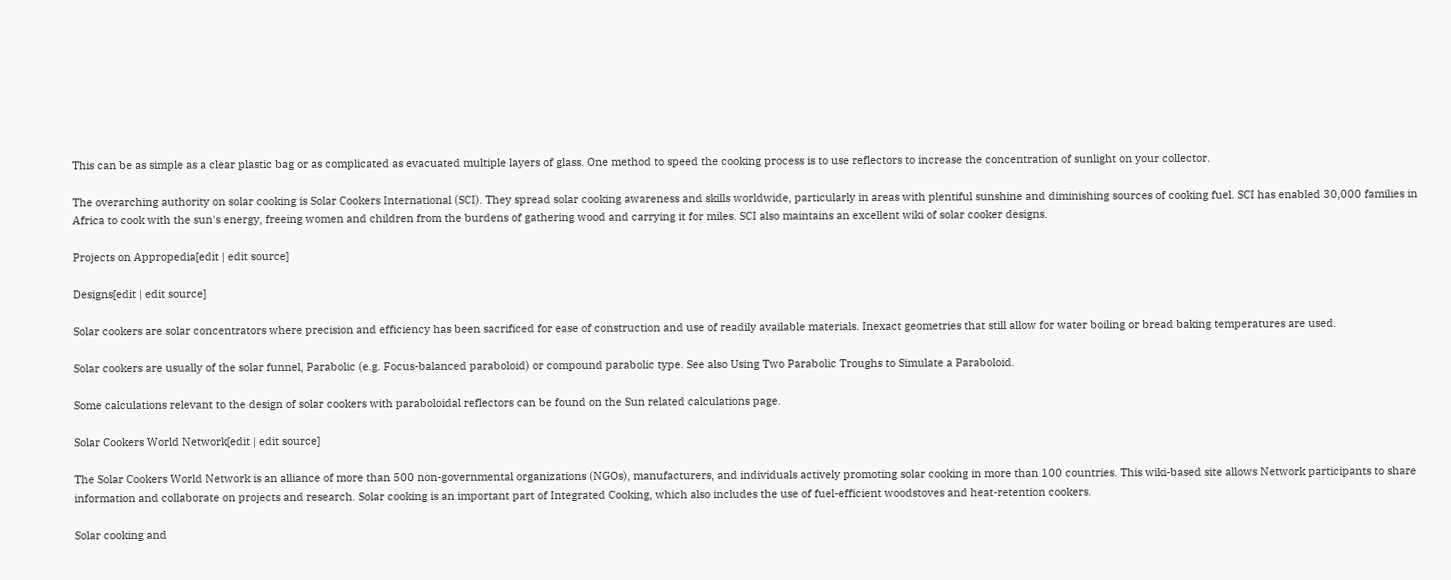This can be as simple as a clear plastic bag or as complicated as evacuated multiple layers of glass. One method to speed the cooking process is to use reflectors to increase the concentration of sunlight on your collector.

The overarching authority on solar cooking is Solar Cookers International (SCI). They spread solar cooking awareness and skills worldwide, particularly in areas with plentiful sunshine and diminishing sources of cooking fuel. SCI has enabled 30,000 families in Africa to cook with the sun's energy, freeing women and children from the burdens of gathering wood and carrying it for miles. SCI also maintains an excellent wiki of solar cooker designs.

Projects on Appropedia[edit | edit source]

Designs[edit | edit source]

Solar cookers are solar concentrators where precision and efficiency has been sacrificed for ease of construction and use of readily available materials. Inexact geometries that still allow for water boiling or bread baking temperatures are used.

Solar cookers are usually of the solar funnel, Parabolic (e.g. Focus-balanced paraboloid) or compound parabolic type. See also Using Two Parabolic Troughs to Simulate a Paraboloid.

Some calculations relevant to the design of solar cookers with paraboloidal reflectors can be found on the Sun related calculations page.

Solar Cookers World Network[edit | edit source]

The Solar Cookers World Network is an alliance of more than 500 non-governmental organizations (NGOs), manufacturers, and individuals actively promoting solar cooking in more than 100 countries. This wiki-based site allows Network participants to share information and collaborate on projects and research. Solar cooking is an important part of Integrated Cooking, which also includes the use of fuel-efficient woodstoves and heat-retention cookers.

Solar cooking and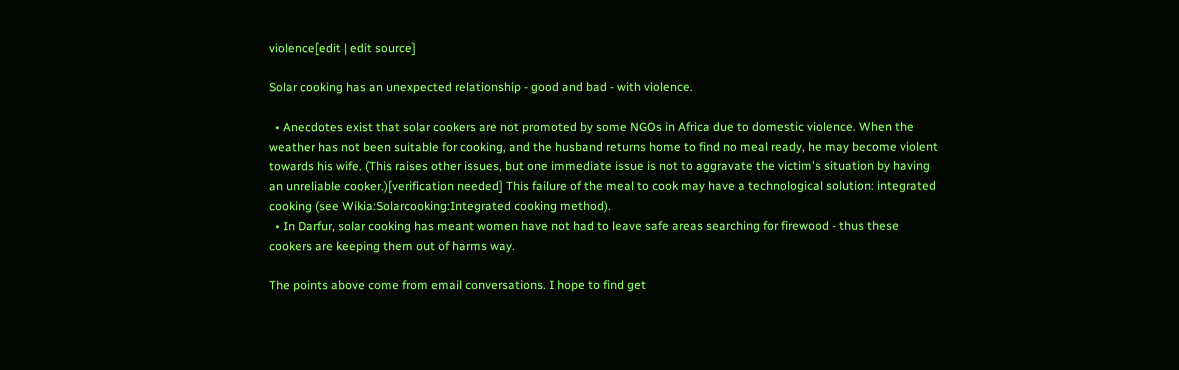violence[edit | edit source]

Solar cooking has an unexpected relationship - good and bad - with violence.

  • Anecdotes exist that solar cookers are not promoted by some NGOs in Africa due to domestic violence. When the weather has not been suitable for cooking, and the husband returns home to find no meal ready, he may become violent towards his wife. (This raises other issues, but one immediate issue is not to aggravate the victim's situation by having an unreliable cooker.)[verification needed] This failure of the meal to cook may have a technological solution: integrated cooking (see Wikia:Solarcooking:Integrated cooking method).
  • In Darfur, solar cooking has meant women have not had to leave safe areas searching for firewood - thus these cookers are keeping them out of harms way.

The points above come from email conversations. I hope to find get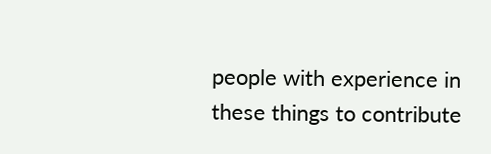people with experience in these things to contribute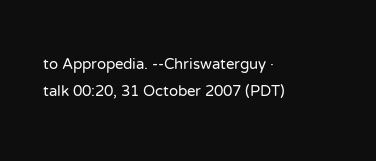to Appropedia. --Chriswaterguy · talk 00:20, 31 October 2007 (PDT)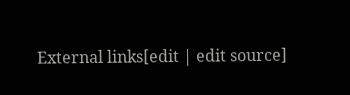External links[edit | edit source]